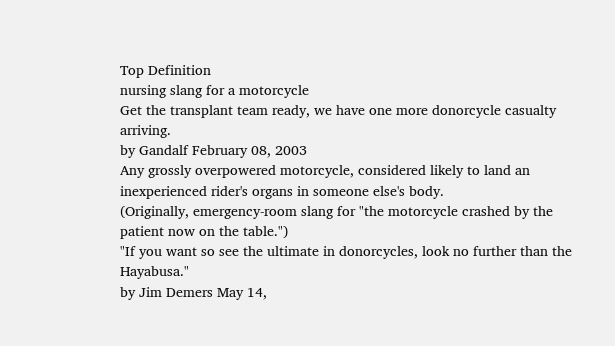Top Definition
nursing slang for a motorcycle
Get the transplant team ready, we have one more donorcycle casualty arriving.
by Gandalf February 08, 2003
Any grossly overpowered motorcycle, considered likely to land an inexperienced rider's organs in someone else's body.
(Originally, emergency-room slang for "the motorcycle crashed by the patient now on the table.")
"If you want so see the ultimate in donorcycles, look no further than the Hayabusa."
by Jim Demers May 14,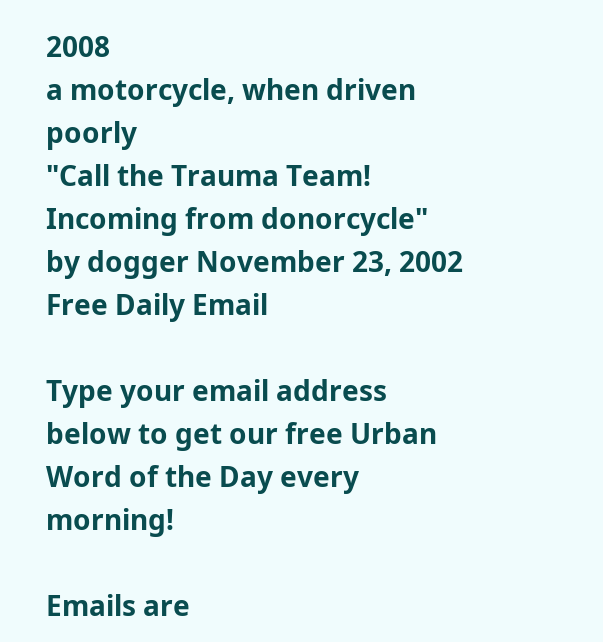2008
a motorcycle, when driven poorly
"Call the Trauma Team! Incoming from donorcycle"
by dogger November 23, 2002
Free Daily Email

Type your email address below to get our free Urban Word of the Day every morning!

Emails are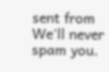sent from We'll never spam you.